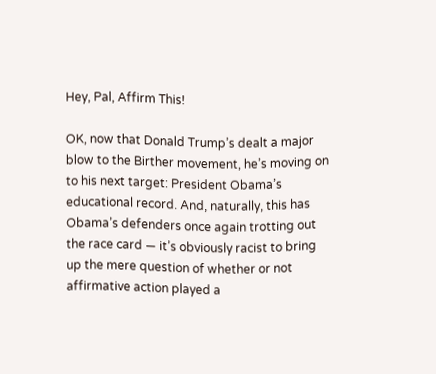Hey, Pal, Affirm This!

OK, now that Donald Trump’s dealt a major blow to the Birther movement, he’s moving on to his next target: President Obama’s educational record. And, naturally, this has Obama’s defenders once again trotting out the race card — it’s obviously racist to bring up the mere question of whether or not affirmative action played a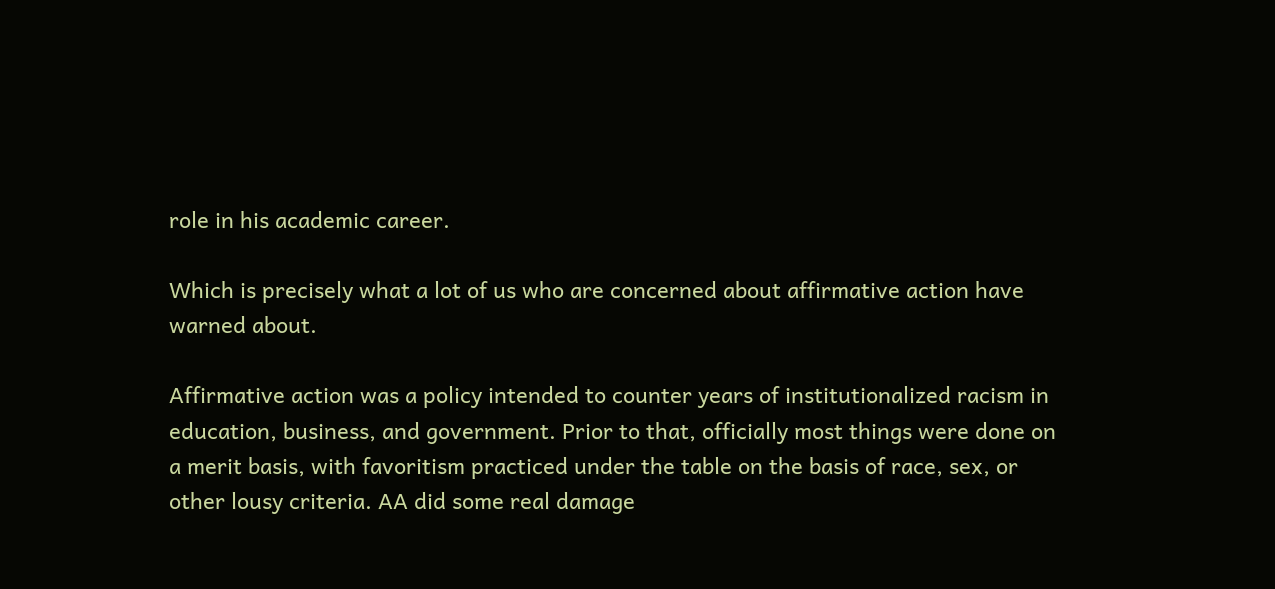role in his academic career.

Which is precisely what a lot of us who are concerned about affirmative action have warned about.

Affirmative action was a policy intended to counter years of institutionalized racism in education, business, and government. Prior to that, officially most things were done on a merit basis, with favoritism practiced under the table on the basis of race, sex, or other lousy criteria. AA did some real damage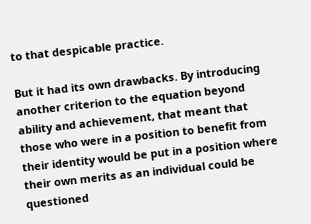to that despicable practice.

But it had its own drawbacks. By introducing another criterion to the equation beyond ability and achievement, that meant that those who were in a position to benefit from their identity would be put in a position where their own merits as an individual could be questioned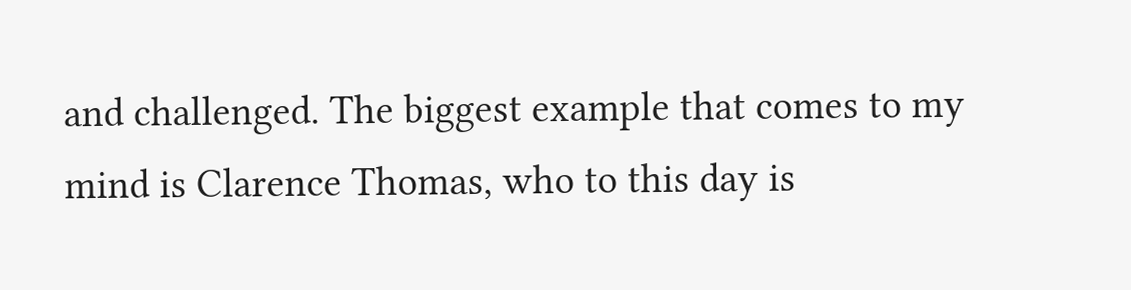and challenged. The biggest example that comes to my mind is Clarence Thomas, who to this day is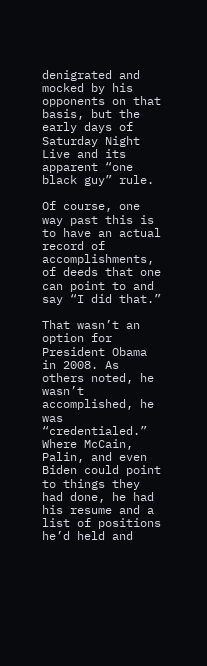denigrated and mocked by his opponents on that basis, but the early days of Saturday Night Live and its apparent “one black guy” rule.

Of course, one way past this is to have an actual record of accomplishments, of deeds that one can point to and say “I did that.”

That wasn’t an option for President Obama in 2008. As others noted, he wasn’t accomplished, he was “credentialed.” Where McCain, Palin, and even Biden could point to things they had done, he had his resume and a list of positions he’d held and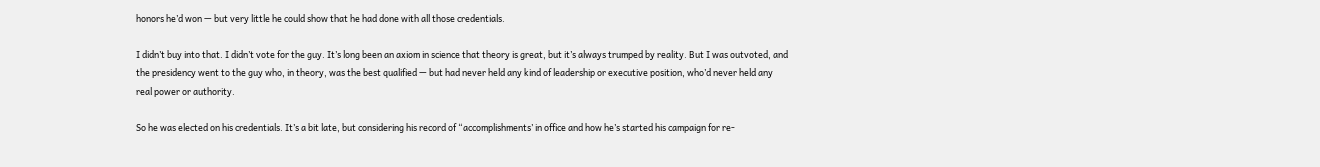honors he’d won — but very little he could show that he had done with all those credentials.

I didn’t buy into that. I didn’t vote for the guy. It’s long been an axiom in science that theory is great, but it’s always trumped by reality. But I was outvoted, and the presidency went to the guy who, in theory, was the best qualified — but had never held any kind of leadership or executive position, who’d never held any real power or authority.

So he was elected on his credentials. It’s a bit late, but considering his record of “accomplishments’ in office and how he’s started his campaign for re-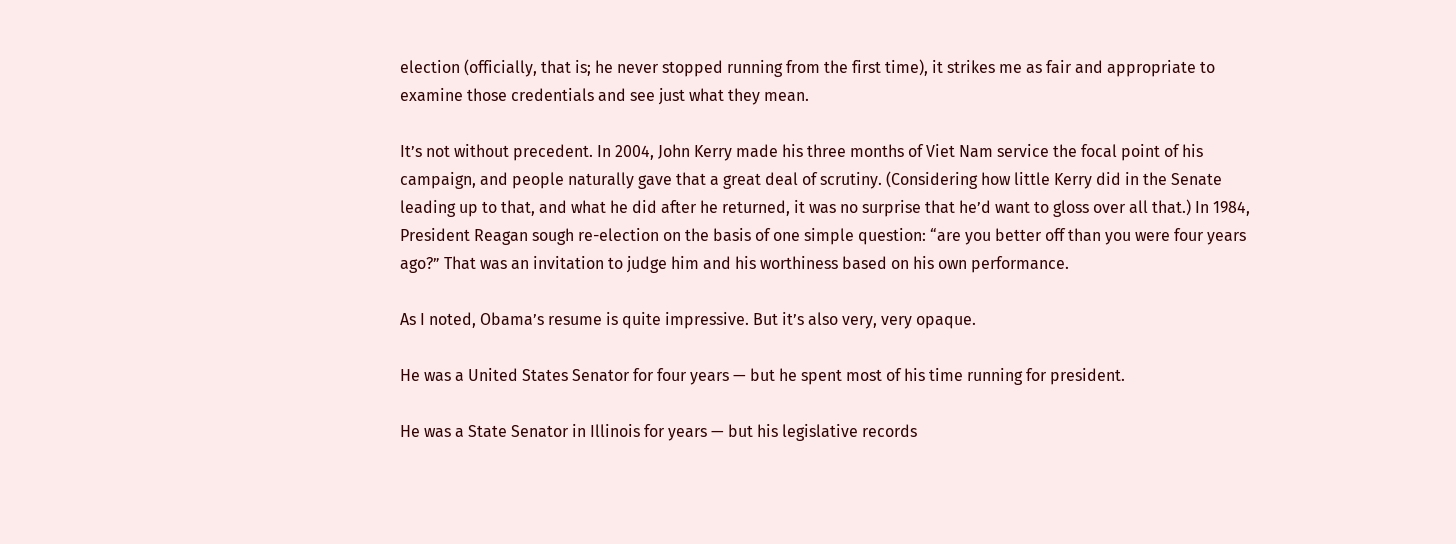election (officially, that is; he never stopped running from the first time), it strikes me as fair and appropriate to examine those credentials and see just what they mean.

It’s not without precedent. In 2004, John Kerry made his three months of Viet Nam service the focal point of his campaign, and people naturally gave that a great deal of scrutiny. (Considering how little Kerry did in the Senate leading up to that, and what he did after he returned, it was no surprise that he’d want to gloss over all that.) In 1984, President Reagan sough re-election on the basis of one simple question: “are you better off than you were four years ago?” That was an invitation to judge him and his worthiness based on his own performance.

As I noted, Obama’s resume is quite impressive. But it’s also very, very opaque.

He was a United States Senator for four years — but he spent most of his time running for president.

He was a State Senator in Illinois for years — but his legislative records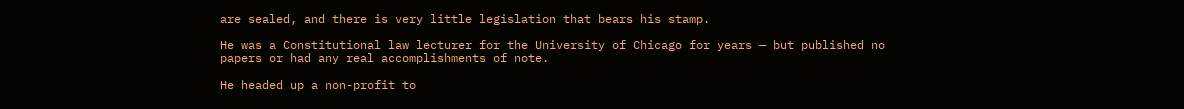are sealed, and there is very little legislation that bears his stamp.

He was a Constitutional law lecturer for the University of Chicago for years — but published no papers or had any real accomplishments of note.

He headed up a non-profit to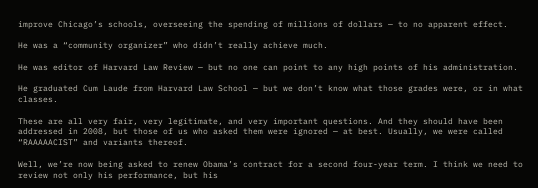improve Chicago’s schools, overseeing the spending of millions of dollars — to no apparent effect.

He was a “community organizer” who didn’t really achieve much.

He was editor of Harvard Law Review — but no one can point to any high points of his administration.

He graduated Cum Laude from Harvard Law School — but we don’t know what those grades were, or in what classes.

These are all very fair, very legitimate, and very important questions. And they should have been addressed in 2008, but those of us who asked them were ignored — at best. Usually, we were called “RAAAAACIST” and variants thereof.

Well, we’re now being asked to renew Obama’s contract for a second four-year term. I think we need to review not only his performance, but his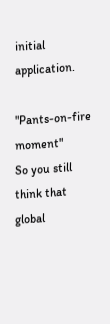initial application.

"Pants-on-fire moment"
So you still think that global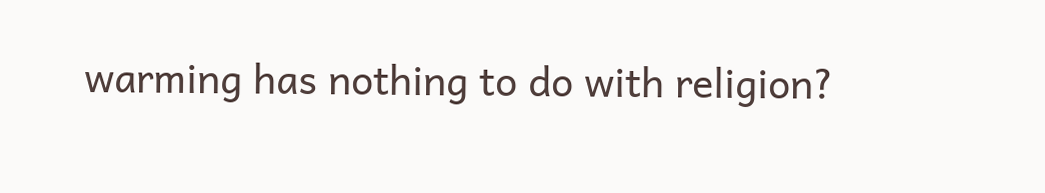warming has nothing to do with religion?